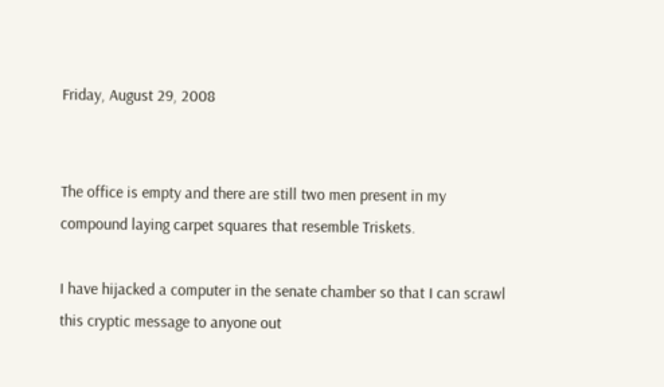Friday, August 29, 2008


The office is empty and there are still two men present in my compound laying carpet squares that resemble Triskets.

I have hijacked a computer in the senate chamber so that I can scrawl this cryptic message to anyone out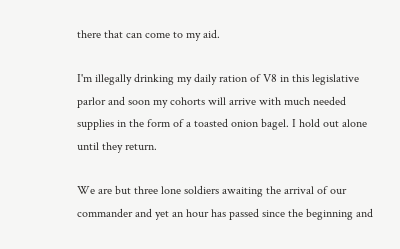there that can come to my aid.

I'm illegally drinking my daily ration of V8 in this legislative parlor and soon my cohorts will arrive with much needed supplies in the form of a toasted onion bagel. I hold out alone until they return.

We are but three lone soldiers awaiting the arrival of our commander and yet an hour has passed since the beginning and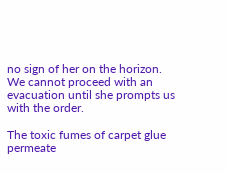no sign of her on the horizon. We cannot proceed with an evacuation until she prompts us with the order.

The toxic fumes of carpet glue permeate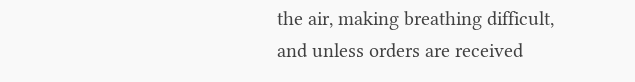the air, making breathing difficult, and unless orders are received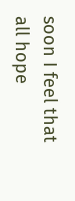soon I feel that all hope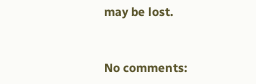may be lost.


No comments: